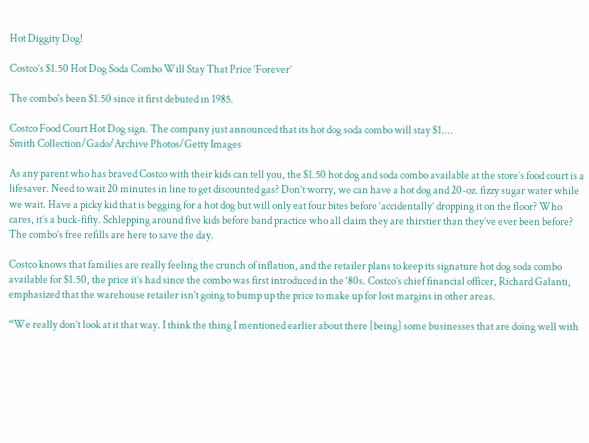Hot Diggity Dog!

Costco’s $1.50 Hot Dog Soda Combo Will Stay That Price ‘Forever’

The combo's been $1.50 since it first debuted in 1985.

Costco Food Court Hot Dog sign. The company just announced that its hot dog soda combo will stay $1....
Smith Collection/Gado/Archive Photos/Getty Images

As any parent who has braved Costco with their kids can tell you, the $1.50 hot dog and soda combo available at the store’s food court is a lifesaver. Need to wait 20 minutes in line to get discounted gas? Don’t worry, we can have a hot dog and 20-oz. fizzy sugar water while we wait. Have a picky kid that is begging for a hot dog but will only eat four bites before ‘accidentally’ dropping it on the floor? Who cares, it’s a buck-fifty. Schlepping around five kids before band practice who all claim they are thirstier than they’ve ever been before? The combo’s free refills are here to save the day.

Costco knows that families are really feeling the crunch of inflation, and the retailer plans to keep its signature hot dog soda combo available for $1.50, the price it’s had since the combo was first introduced in the ‘80s. Costco’s chief financial officer, Richard Galanti, emphasized that the warehouse retailer isn’t going to bump up the price to make up for lost margins in other areas.

“We really don’t look at it that way. I think the thing I mentioned earlier about there [being] some businesses that are doing well with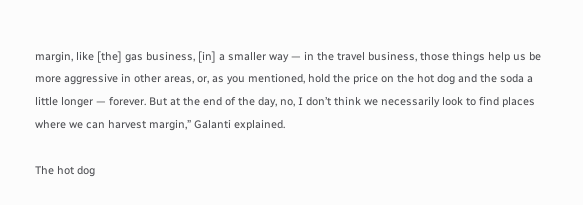margin, like [the] gas business, [in] a smaller way — in the travel business, those things help us be more aggressive in other areas, or, as you mentioned, hold the price on the hot dog and the soda a little longer — forever. But at the end of the day, no, I don’t think we necessarily look to find places where we can harvest margin,” Galanti explained.

The hot dog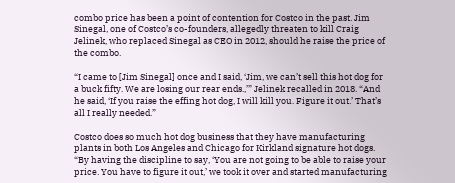combo price has been a point of contention for Costco in the past. Jim Sinegal, one of Costco’s co-founders, allegedly threaten to kill Craig Jelinek, who replaced Sinegal as CEO in 2012, should he raise the price of the combo.

“I came to [Jim Sinegal] once and I said, ‘Jim, we can’t sell this hot dog for a buck fifty. We are losing our rear ends.,’” Jelinek recalled in 2018. “And he said, ‘If you raise the effing hot dog, I will kill you. Figure it out.’ That’s all I really needed.”

Costco does so much hot dog business that they have manufacturing plants in both Los Angeles and Chicago for Kirkland signature hot dogs. “By having the discipline to say, ‘You are not going to be able to raise your price. You have to figure it out,’ we took it over and started manufacturing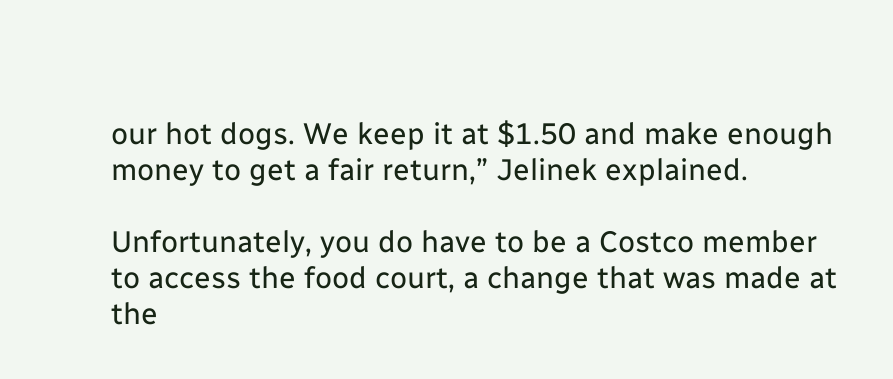our hot dogs. We keep it at $1.50 and make enough money to get a fair return,” Jelinek explained.

Unfortunately, you do have to be a Costco member to access the food court, a change that was made at the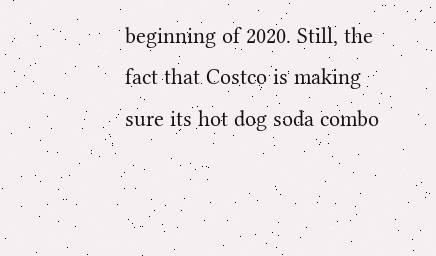beginning of 2020. Still, the fact that Costco is making sure its hot dog soda combo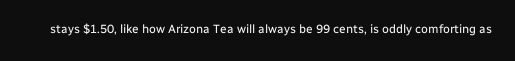stays $1.50, like how Arizona Tea will always be 99 cents, is oddly comforting as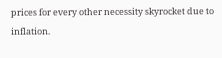prices for every other necessity skyrocket due to inflation.